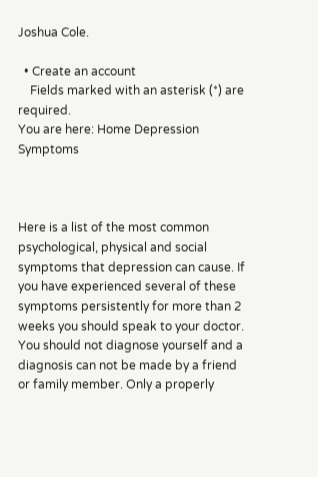Joshua Cole.

  • Create an account
    Fields marked with an asterisk (*) are required.
You are here: Home Depression Symptoms



Here is a list of the most common psychological, physical and social symptoms that depression can cause. If you have experienced several of these symptoms persistently for more than 2 weeks you should speak to your doctor. You should not diagnose yourself and a diagnosis can not be made by a friend or family member. Only a properly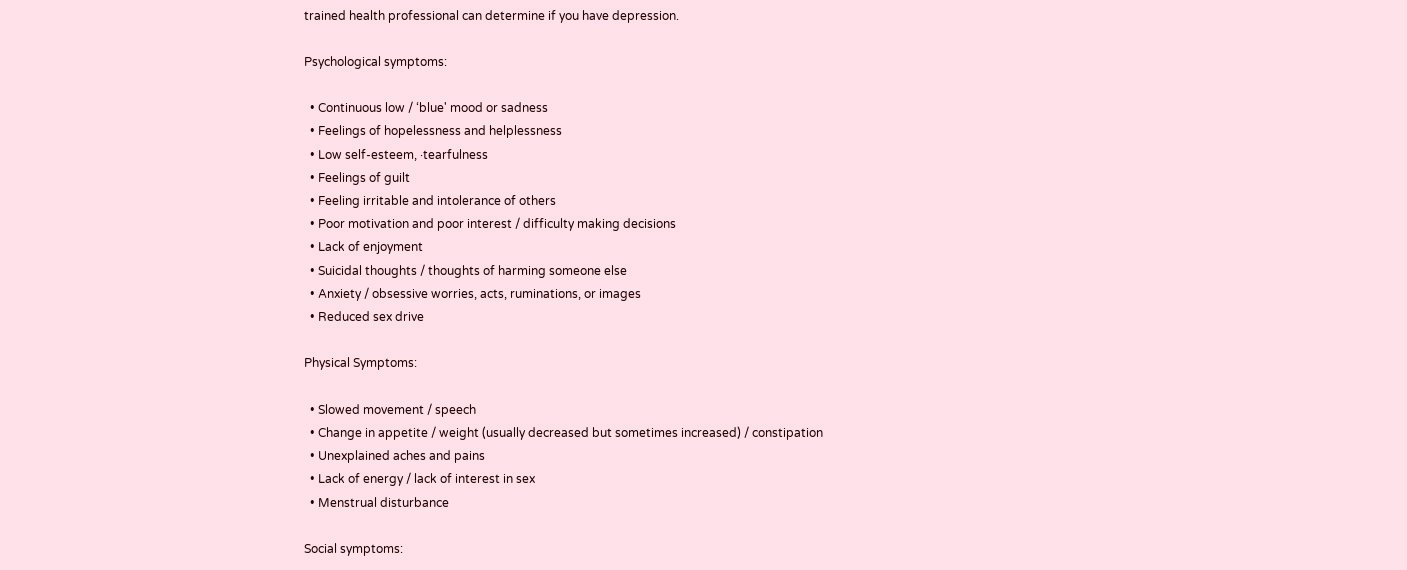trained health professional can determine if you have depression.

Psychological symptoms:

  • Continuous low / ‘blue' mood or sadness
  • Feelings of hopelessness and helplessness
  • Low self-esteem, ·tearfulness
  • Feelings of guilt
  • Feeling irritable and intolerance of others
  • Poor motivation and poor interest / difficulty making decisions
  • Lack of enjoyment
  • Suicidal thoughts / thoughts of harming someone else
  • Anxiety / obsessive worries, acts, ruminations, or images
  • Reduced sex drive

Physical Symptoms:

  • Slowed movement / speech
  • Change in appetite / weight (usually decreased but sometimes increased) / constipation
  • Unexplained aches and pains
  • Lack of energy / lack of interest in sex
  • Menstrual disturbance

Social symptoms: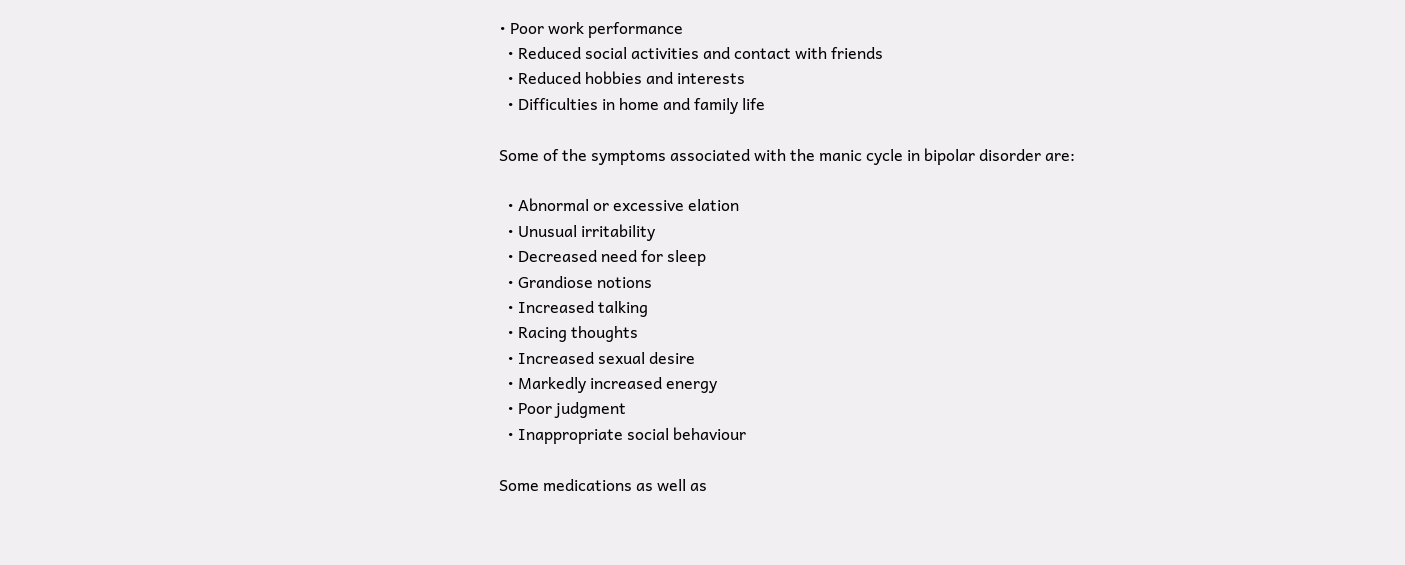• Poor work performance
  • Reduced social activities and contact with friends
  • Reduced hobbies and interests
  • Difficulties in home and family life

Some of the symptoms associated with the manic cycle in bipolar disorder are:

  • Abnormal or excessive elation
  • Unusual irritability
  • Decreased need for sleep
  • Grandiose notions
  • Increased talking
  • Racing thoughts
  • Increased sexual desire
  • Markedly increased energy
  • Poor judgment
  • Inappropriate social behaviour

Some medications as well as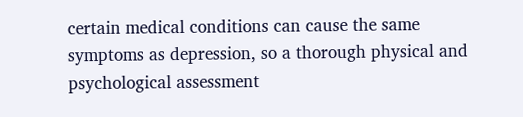certain medical conditions can cause the same symptoms as depression, so a thorough physical and psychological assessment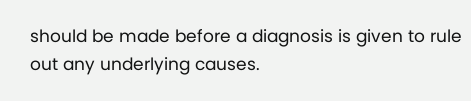should be made before a diagnosis is given to rule out any underlying causes.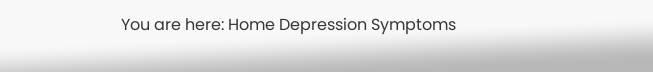You are here: Home Depression Symptoms